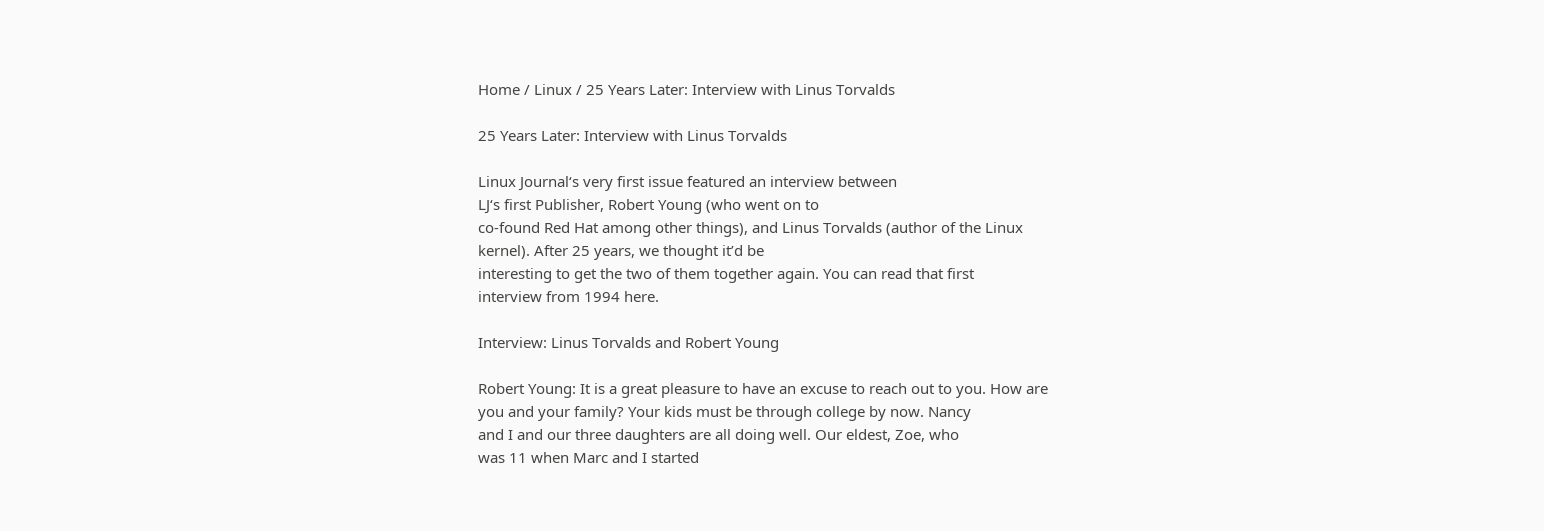Home / Linux / 25 Years Later: Interview with Linus Torvalds

25 Years Later: Interview with Linus Torvalds

Linux Journal‘s very first issue featured an interview between
LJ‘s first Publisher, Robert Young (who went on to
co-found Red Hat among other things), and Linus Torvalds (author of the Linux
kernel). After 25 years, we thought it’d be
interesting to get the two of them together again. You can read that first
interview from 1994 here.

Interview: Linus Torvalds and Robert Young

Robert Young: It is a great pleasure to have an excuse to reach out to you. How are
you and your family? Your kids must be through college by now. Nancy
and I and our three daughters are all doing well. Our eldest, Zoe, who
was 11 when Marc and I started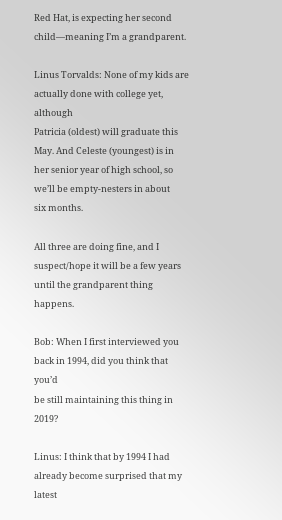Red Hat, is expecting her second
child—meaning I’m a grandparent.

Linus Torvalds: None of my kids are actually done with college yet, although
Patricia (oldest) will graduate this May. And Celeste (youngest) is in
her senior year of high school, so we’ll be empty-nesters in about
six months.

All three are doing fine, and I suspect/hope it will be a few years
until the grandparent thing happens.

Bob: When I first interviewed you back in 1994, did you think that you’d
be still maintaining this thing in 2019?

Linus: I think that by 1994 I had already become surprised that my latest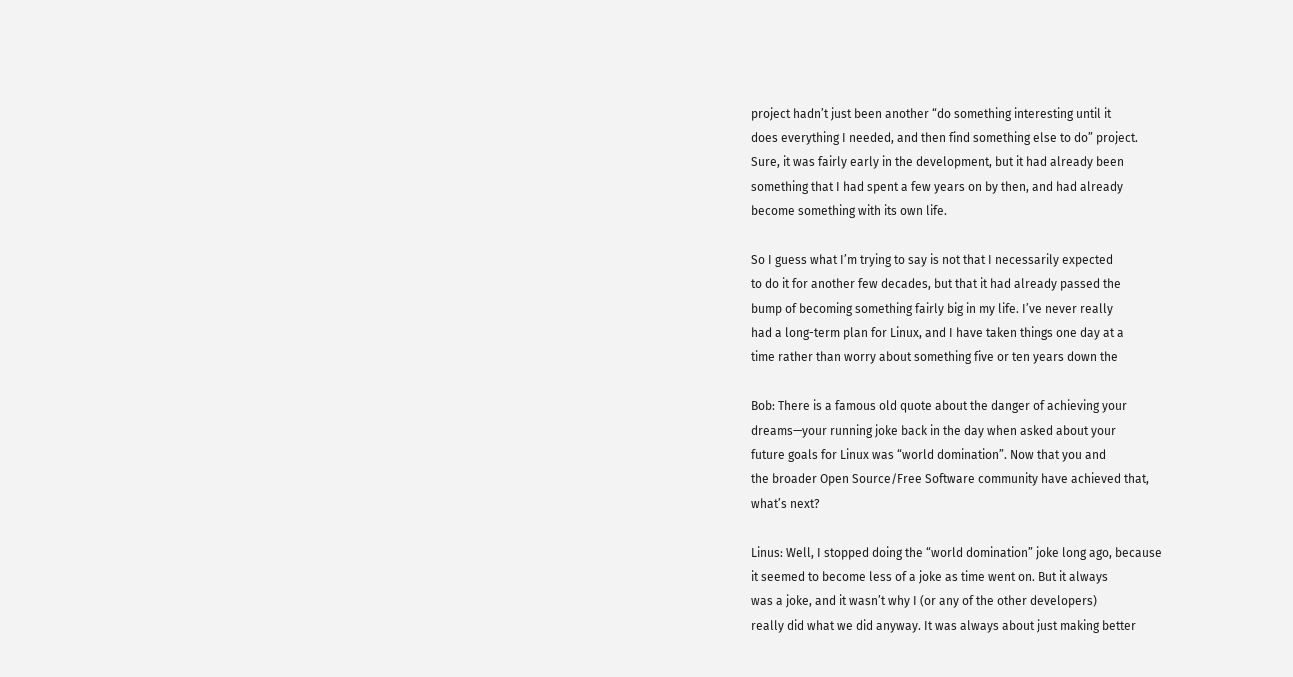project hadn’t just been another “do something interesting until it
does everything I needed, and then find something else to do” project.
Sure, it was fairly early in the development, but it had already been
something that I had spent a few years on by then, and had already
become something with its own life.

So I guess what I’m trying to say is not that I necessarily expected
to do it for another few decades, but that it had already passed the
bump of becoming something fairly big in my life. I’ve never really
had a long-term plan for Linux, and I have taken things one day at a
time rather than worry about something five or ten years down the

Bob: There is a famous old quote about the danger of achieving your
dreams—your running joke back in the day when asked about your
future goals for Linux was “world domination”. Now that you and
the broader Open Source/Free Software community have achieved that,
what’s next?

Linus: Well, I stopped doing the “world domination” joke long ago, because
it seemed to become less of a joke as time went on. But it always
was a joke, and it wasn’t why I (or any of the other developers)
really did what we did anyway. It was always about just making better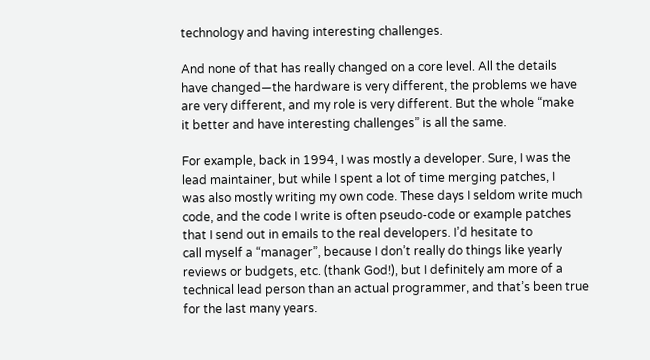technology and having interesting challenges.

And none of that has really changed on a core level. All the details
have changed—the hardware is very different, the problems we have
are very different, and my role is very different. But the whole “make
it better and have interesting challenges” is all the same.

For example, back in 1994, I was mostly a developer. Sure, I was the
lead maintainer, but while I spent a lot of time merging patches, I
was also mostly writing my own code. These days I seldom write much
code, and the code I write is often pseudo-code or example patches
that I send out in emails to the real developers. I’d hesitate to
call myself a “manager”, because I don’t really do things like yearly
reviews or budgets, etc. (thank God!), but I definitely am more of a
technical lead person than an actual programmer, and that’s been true
for the last many years.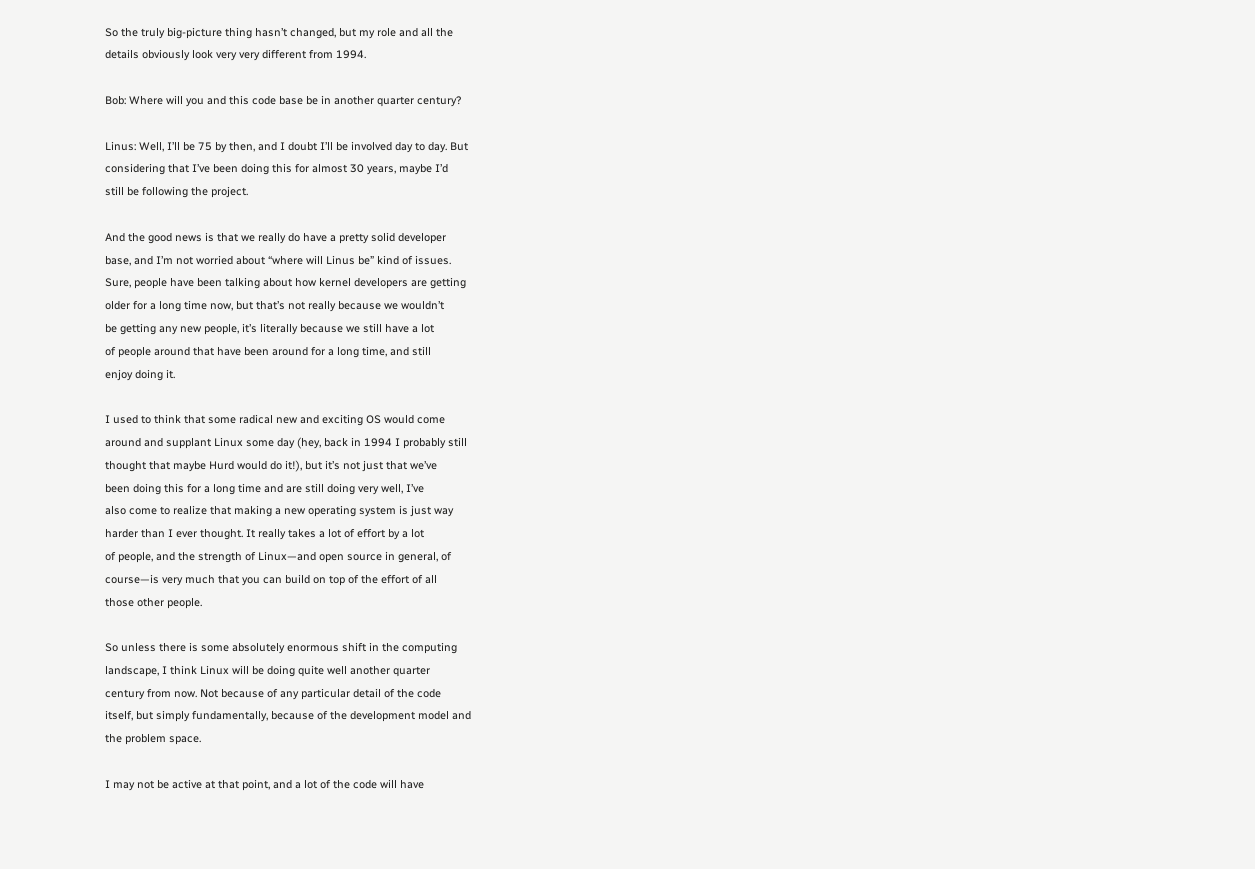So the truly big-picture thing hasn’t changed, but my role and all the
details obviously look very very different from 1994.

Bob: Where will you and this code base be in another quarter century?

Linus: Well, I’ll be 75 by then, and I doubt I’ll be involved day to day. But
considering that I’ve been doing this for almost 30 years, maybe I’d
still be following the project.

And the good news is that we really do have a pretty solid developer
base, and I’m not worried about “where will Linus be” kind of issues.
Sure, people have been talking about how kernel developers are getting
older for a long time now, but that’s not really because we wouldn’t
be getting any new people, it’s literally because we still have a lot
of people around that have been around for a long time, and still
enjoy doing it.

I used to think that some radical new and exciting OS would come
around and supplant Linux some day (hey, back in 1994 I probably still
thought that maybe Hurd would do it!), but it’s not just that we’ve
been doing this for a long time and are still doing very well, I’ve
also come to realize that making a new operating system is just way
harder than I ever thought. It really takes a lot of effort by a lot
of people, and the strength of Linux—and open source in general, of
course—is very much that you can build on top of the effort of all
those other people.

So unless there is some absolutely enormous shift in the computing
landscape, I think Linux will be doing quite well another quarter
century from now. Not because of any particular detail of the code
itself, but simply fundamentally, because of the development model and
the problem space.

I may not be active at that point, and a lot of the code will have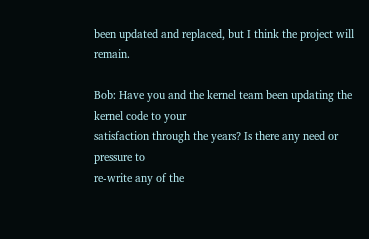been updated and replaced, but I think the project will remain.

Bob: Have you and the kernel team been updating the kernel code to your
satisfaction through the years? Is there any need or pressure to
re-write any of the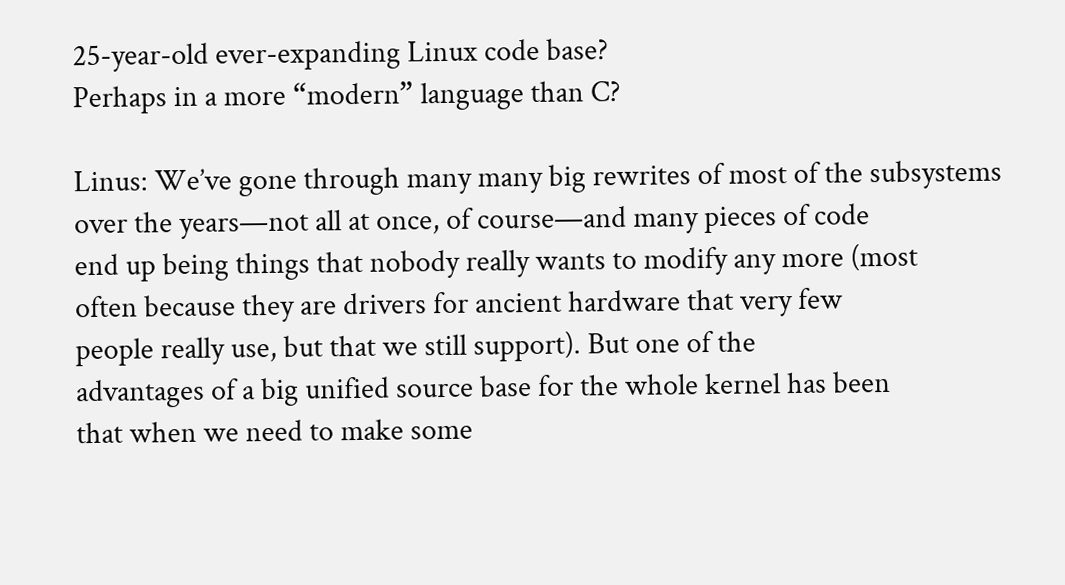25-year-old ever-expanding Linux code base?
Perhaps in a more “modern” language than C?

Linus: We’ve gone through many many big rewrites of most of the subsystems
over the years—not all at once, of course—and many pieces of code
end up being things that nobody really wants to modify any more (most
often because they are drivers for ancient hardware that very few
people really use, but that we still support). But one of the
advantages of a big unified source base for the whole kernel has been
that when we need to make some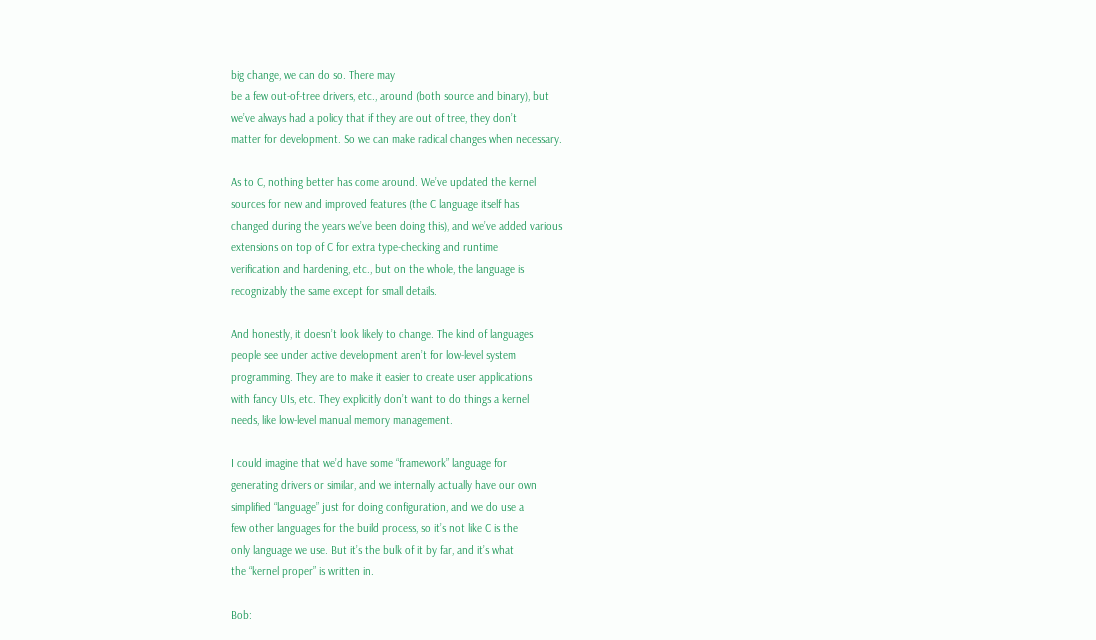big change, we can do so. There may
be a few out-of-tree drivers, etc., around (both source and binary), but
we’ve always had a policy that if they are out of tree, they don’t
matter for development. So we can make radical changes when necessary.

As to C, nothing better has come around. We’ve updated the kernel
sources for new and improved features (the C language itself has
changed during the years we’ve been doing this), and we’ve added various
extensions on top of C for extra type-checking and runtime
verification and hardening, etc., but on the whole, the language is
recognizably the same except for small details.

And honestly, it doesn’t look likely to change. The kind of languages
people see under active development aren’t for low-level system
programming. They are to make it easier to create user applications
with fancy UIs, etc. They explicitly don’t want to do things a kernel
needs, like low-level manual memory management.

I could imagine that we’d have some “framework” language for
generating drivers or similar, and we internally actually have our own
simplified “language” just for doing configuration, and we do use a
few other languages for the build process, so it’s not like C is the
only language we use. But it’s the bulk of it by far, and it’s what
the “kernel proper” is written in.

Bob: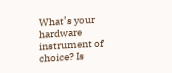What’s your hardware instrument of choice? Is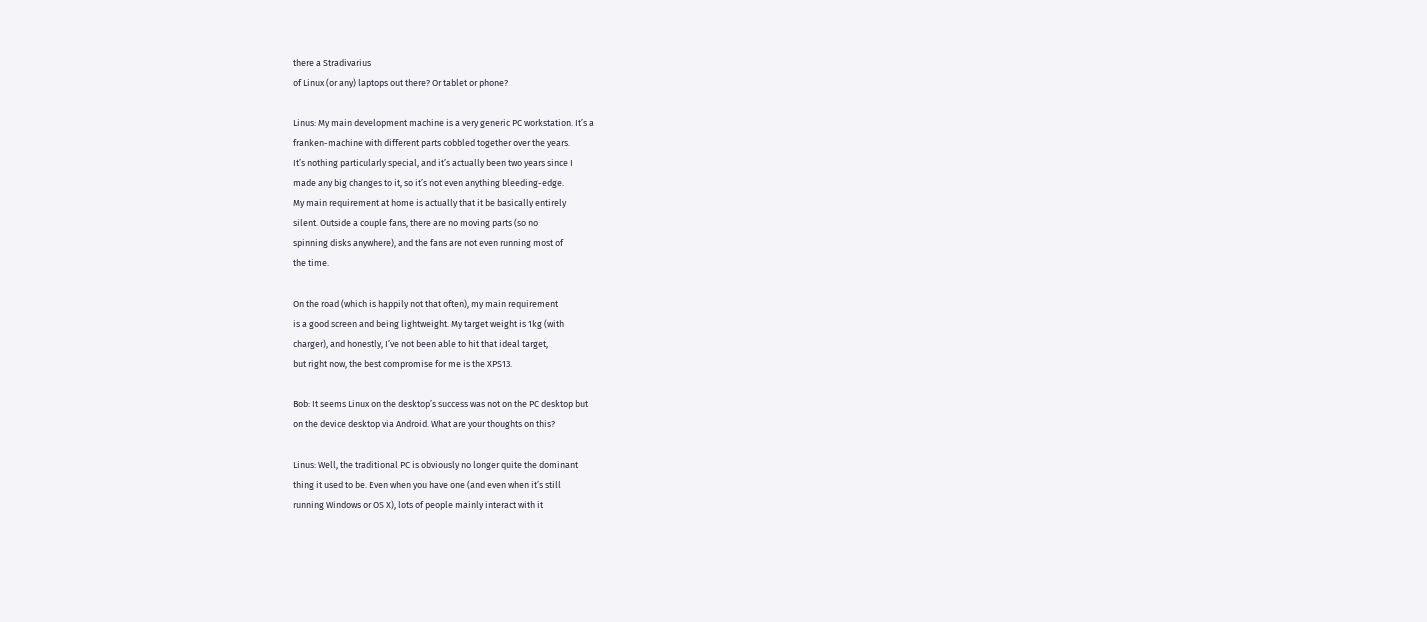there a Stradivarius
of Linux (or any) laptops out there? Or tablet or phone?

Linus: My main development machine is a very generic PC workstation. It’s a
franken-machine with different parts cobbled together over the years.
It’s nothing particularly special, and it’s actually been two years since I
made any big changes to it, so it’s not even anything bleeding-edge.
My main requirement at home is actually that it be basically entirely
silent. Outside a couple fans, there are no moving parts (so no
spinning disks anywhere), and the fans are not even running most of
the time.

On the road (which is happily not that often), my main requirement
is a good screen and being lightweight. My target weight is 1kg (with
charger), and honestly, I’ve not been able to hit that ideal target,
but right now, the best compromise for me is the XPS13.

Bob: It seems Linux on the desktop’s success was not on the PC desktop but
on the device desktop via Android. What are your thoughts on this?

Linus: Well, the traditional PC is obviously no longer quite the dominant
thing it used to be. Even when you have one (and even when it’s still
running Windows or OS X), lots of people mainly interact with it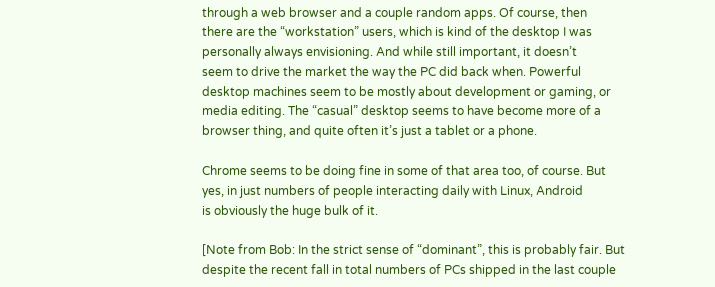through a web browser and a couple random apps. Of course, then
there are the “workstation” users, which is kind of the desktop I was
personally always envisioning. And while still important, it doesn’t
seem to drive the market the way the PC did back when. Powerful
desktop machines seem to be mostly about development or gaming, or
media editing. The “casual” desktop seems to have become more of a
browser thing, and quite often it’s just a tablet or a phone.

Chrome seems to be doing fine in some of that area too, of course. But
yes, in just numbers of people interacting daily with Linux, Android
is obviously the huge bulk of it.

[Note from Bob: In the strict sense of “dominant”, this is probably fair. But
despite the recent fall in total numbers of PCs shipped in the last couple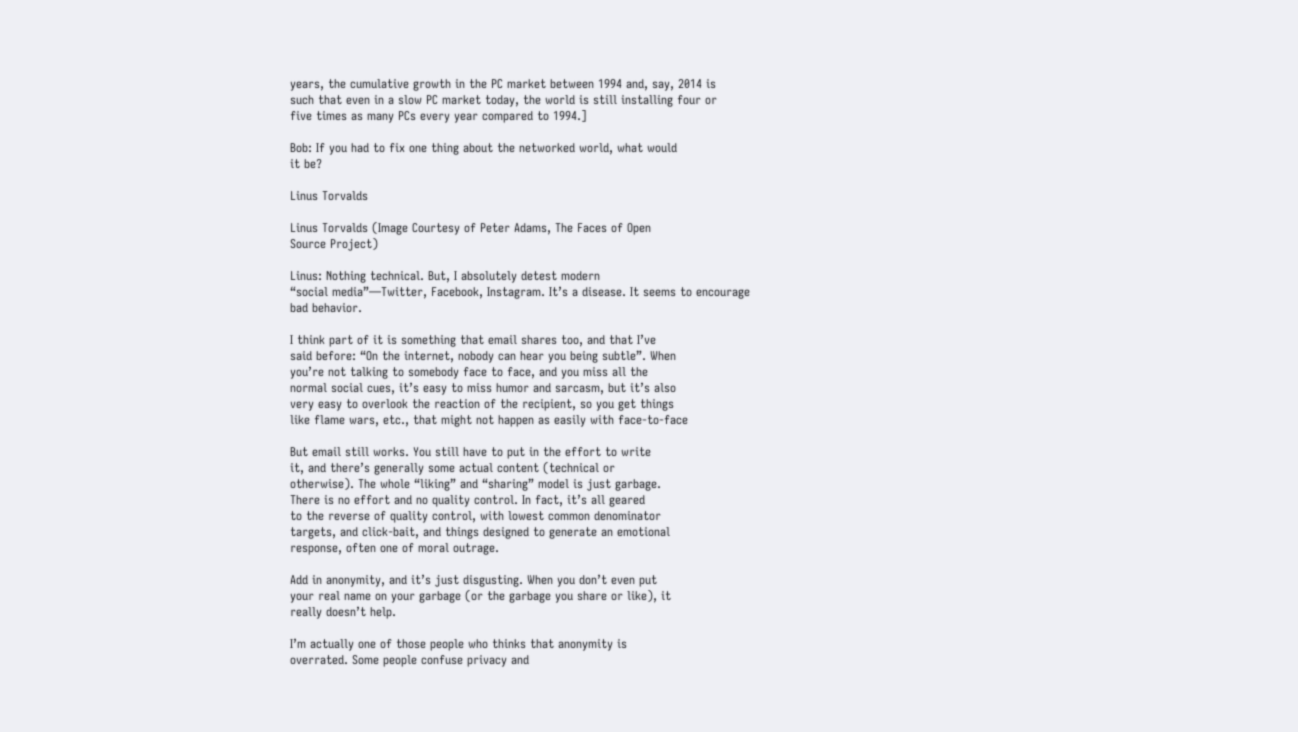years, the cumulative growth in the PC market between 1994 and, say, 2014 is
such that even in a slow PC market today, the world is still installing four or
five times as many PCs every year compared to 1994.]

Bob: If you had to fix one thing about the networked world, what would
it be?

Linus Torvalds

Linus Torvalds (Image Courtesy of Peter Adams, The Faces of Open
Source Project)

Linus: Nothing technical. But, I absolutely detest modern
“social media”—Twitter, Facebook, Instagram. It’s a disease. It seems to encourage
bad behavior.

I think part of it is something that email shares too, and that I’ve
said before: “On the internet, nobody can hear you being subtle”. When
you’re not talking to somebody face to face, and you miss all the
normal social cues, it’s easy to miss humor and sarcasm, but it’s also
very easy to overlook the reaction of the recipient, so you get things
like flame wars, etc., that might not happen as easily with face-to-face

But email still works. You still have to put in the effort to write
it, and there’s generally some actual content (technical or
otherwise). The whole “liking” and “sharing” model is just garbage.
There is no effort and no quality control. In fact, it’s all geared
to the reverse of quality control, with lowest common denominator
targets, and click-bait, and things designed to generate an emotional
response, often one of moral outrage.

Add in anonymity, and it’s just disgusting. When you don’t even put
your real name on your garbage (or the garbage you share or like), it
really doesn’t help.

I’m actually one of those people who thinks that anonymity is
overrated. Some people confuse privacy and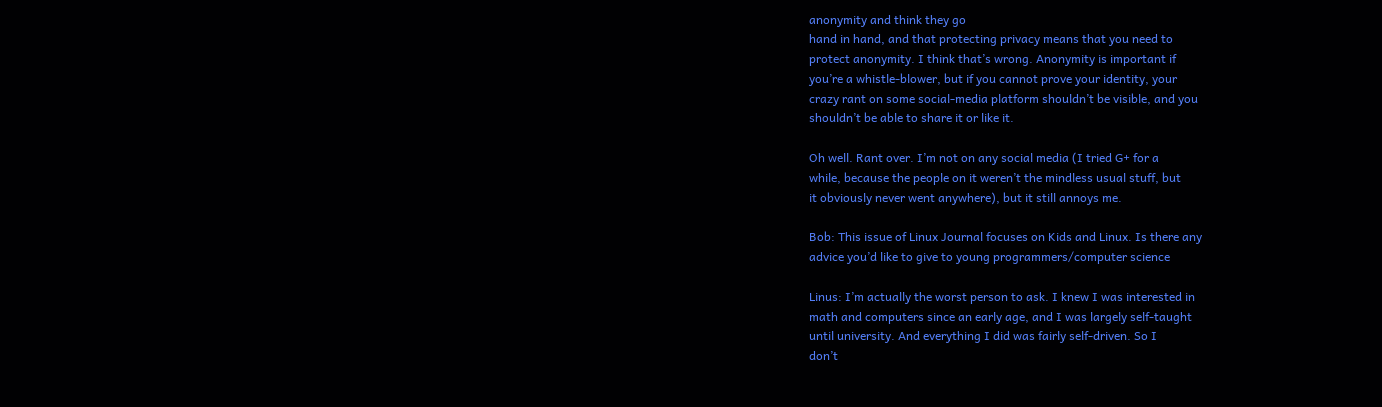anonymity and think they go
hand in hand, and that protecting privacy means that you need to
protect anonymity. I think that’s wrong. Anonymity is important if
you’re a whistle-blower, but if you cannot prove your identity, your
crazy rant on some social-media platform shouldn’t be visible, and you
shouldn’t be able to share it or like it.

Oh well. Rant over. I’m not on any social media (I tried G+ for a
while, because the people on it weren’t the mindless usual stuff, but
it obviously never went anywhere), but it still annoys me.

Bob: This issue of Linux Journal focuses on Kids and Linux. Is there any
advice you’d like to give to young programmers/computer science

Linus: I’m actually the worst person to ask. I knew I was interested in
math and computers since an early age, and I was largely self-taught
until university. And everything I did was fairly self-driven. So I
don’t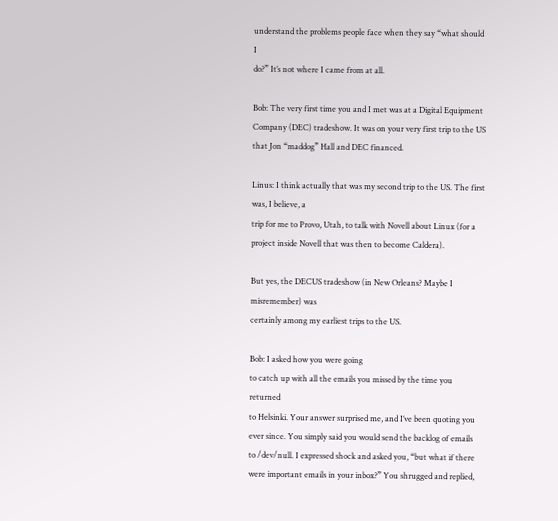understand the problems people face when they say “what should I
do?” It’s not where I came from at all.

Bob: The very first time you and I met was at a Digital Equipment
Company (DEC) tradeshow. It was on your very first trip to the US
that Jon “maddog” Hall and DEC financed.

Linus: I think actually that was my second trip to the US. The first was, I believe, a
trip for me to Provo, Utah, to talk with Novell about Linux (for a
project inside Novell that was then to become Caldera).

But yes, the DECUS tradeshow (in New Orleans? Maybe I misremember) was
certainly among my earliest trips to the US.

Bob: I asked how you were going
to catch up with all the emails you missed by the time you returned
to Helsinki. Your answer surprised me, and I’ve been quoting you
ever since. You simply said you would send the backlog of emails
to /dev/null. I expressed shock and asked you, “but what if there
were important emails in your inbox?” You shrugged and replied,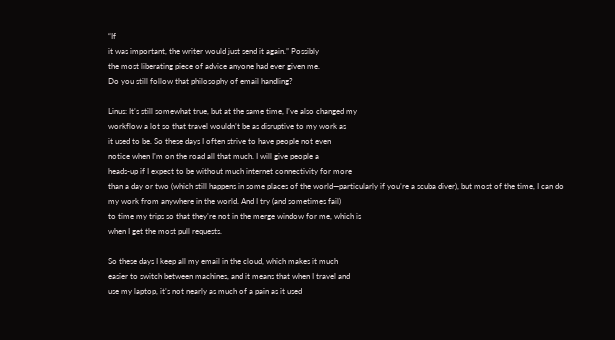“If
it was important, the writer would just send it again.” Possibly
the most liberating piece of advice anyone had ever given me.
Do you still follow that philosophy of email handling?

Linus: It’s still somewhat true, but at the same time, I’ve also changed my
workflow a lot so that travel wouldn’t be as disruptive to my work as
it used to be. So these days I often strive to have people not even
notice when I’m on the road all that much. I will give people a
heads-up if I expect to be without much internet connectivity for more
than a day or two (which still happens in some places of the world—particularly if you’re a scuba diver), but most of the time, I can do
my work from anywhere in the world. And I try (and sometimes fail)
to time my trips so that they’re not in the merge window for me, which is
when I get the most pull requests.

So these days I keep all my email in the cloud, which makes it much
easier to switch between machines, and it means that when I travel and
use my laptop, it’s not nearly as much of a pain as it used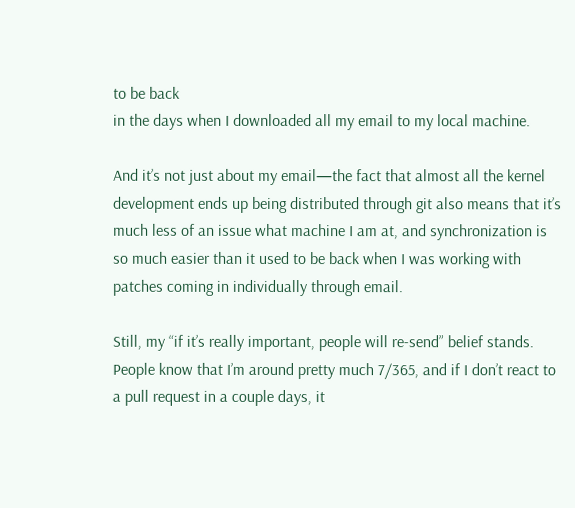to be back
in the days when I downloaded all my email to my local machine.

And it’s not just about my email—the fact that almost all the kernel
development ends up being distributed through git also means that it’s
much less of an issue what machine I am at, and synchronization is
so much easier than it used to be back when I was working with
patches coming in individually through email.

Still, my “if it’s really important, people will re-send” belief stands.
People know that I’m around pretty much 7/365, and if I don’t react to
a pull request in a couple days, it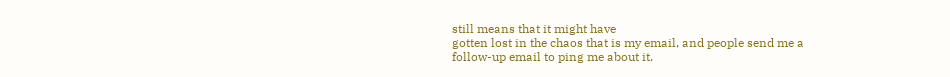still means that it might have
gotten lost in the chaos that is my email, and people send me a
follow-up email to ping me about it.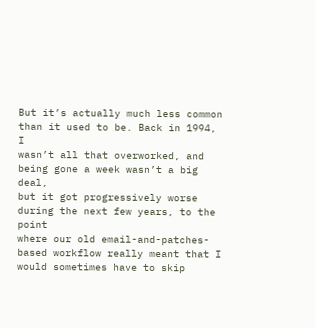But it’s actually much less common than it used to be. Back in 1994, I
wasn’t all that overworked, and being gone a week wasn’t a big deal,
but it got progressively worse during the next few years, to the point
where our old email-and-patches-based workflow really meant that I
would sometimes have to skip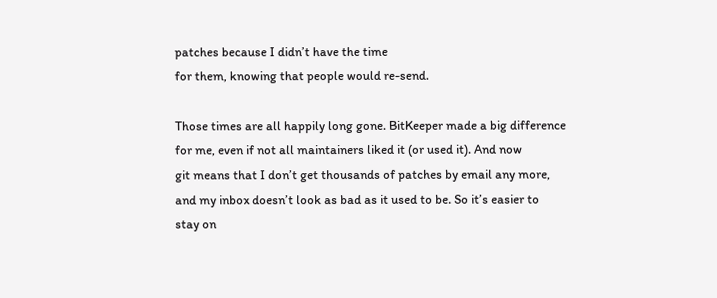patches because I didn’t have the time
for them, knowing that people would re-send.

Those times are all happily long gone. BitKeeper made a big difference
for me, even if not all maintainers liked it (or used it). And now
git means that I don’t get thousands of patches by email any more,
and my inbox doesn’t look as bad as it used to be. So it’s easier to
stay on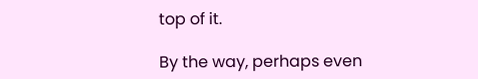top of it.

By the way, perhaps even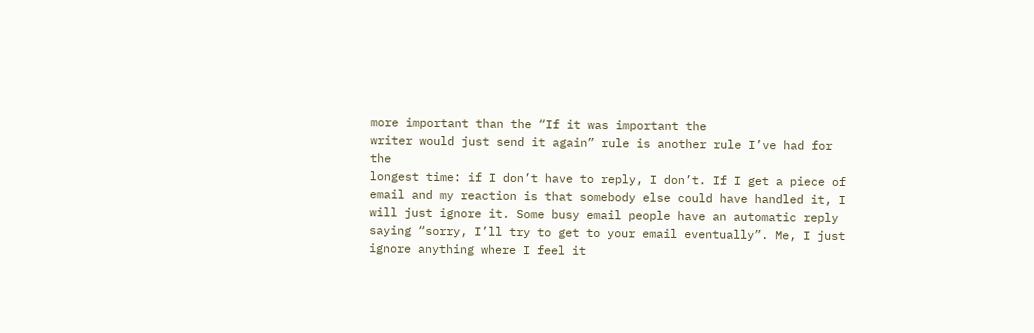more important than the “If it was important the
writer would just send it again” rule is another rule I’ve had for the
longest time: if I don’t have to reply, I don’t. If I get a piece of
email and my reaction is that somebody else could have handled it, I
will just ignore it. Some busy email people have an automatic reply
saying “sorry, I’ll try to get to your email eventually”. Me, I just
ignore anything where I feel it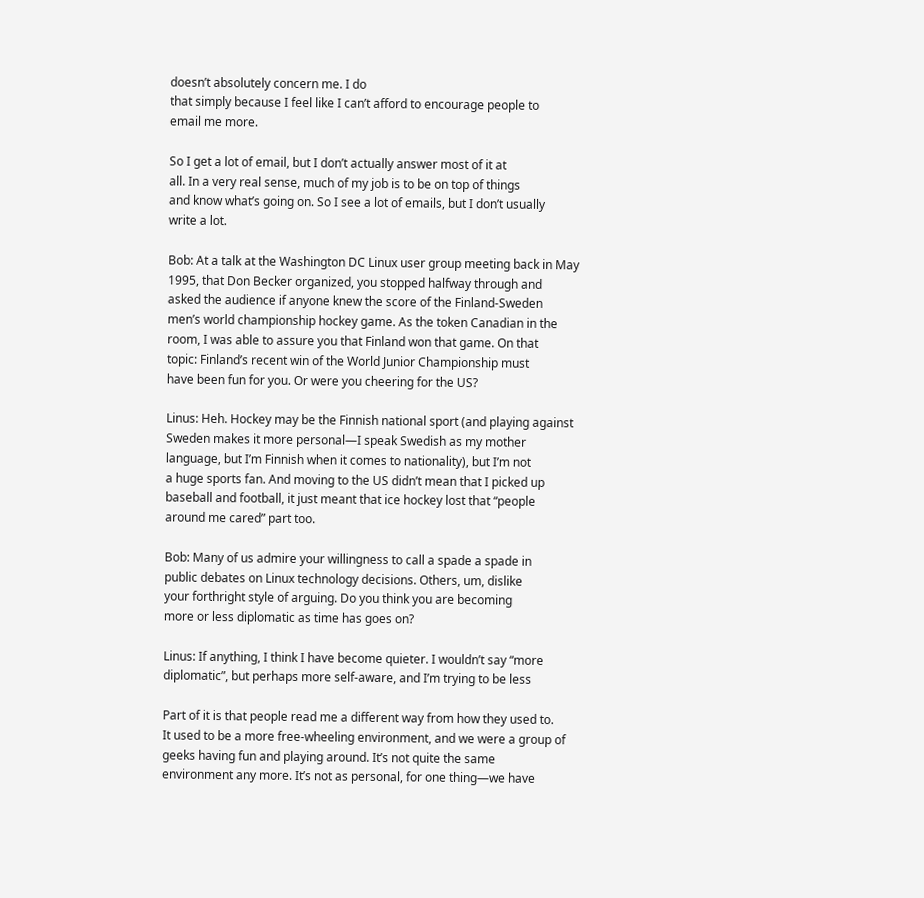doesn’t absolutely concern me. I do
that simply because I feel like I can’t afford to encourage people to
email me more.

So I get a lot of email, but I don’t actually answer most of it at
all. In a very real sense, much of my job is to be on top of things
and know what’s going on. So I see a lot of emails, but I don’t usually
write a lot.

Bob: At a talk at the Washington DC Linux user group meeting back in May
1995, that Don Becker organized, you stopped halfway through and
asked the audience if anyone knew the score of the Finland-Sweden
men’s world championship hockey game. As the token Canadian in the
room, I was able to assure you that Finland won that game. On that
topic: Finland’s recent win of the World Junior Championship must
have been fun for you. Or were you cheering for the US?

Linus: Heh. Hockey may be the Finnish national sport (and playing against
Sweden makes it more personal—I speak Swedish as my mother
language, but I’m Finnish when it comes to nationality), but I’m not
a huge sports fan. And moving to the US didn’t mean that I picked up
baseball and football, it just meant that ice hockey lost that “people
around me cared” part too.

Bob: Many of us admire your willingness to call a spade a spade in
public debates on Linux technology decisions. Others, um, dislike
your forthright style of arguing. Do you think you are becoming
more or less diplomatic as time has goes on?

Linus: If anything, I think I have become quieter. I wouldn’t say “more
diplomatic”, but perhaps more self-aware, and I’m trying to be less

Part of it is that people read me a different way from how they used to.
It used to be a more free-wheeling environment, and we were a group of
geeks having fun and playing around. It’s not quite the same
environment any more. It’s not as personal, for one thing—we have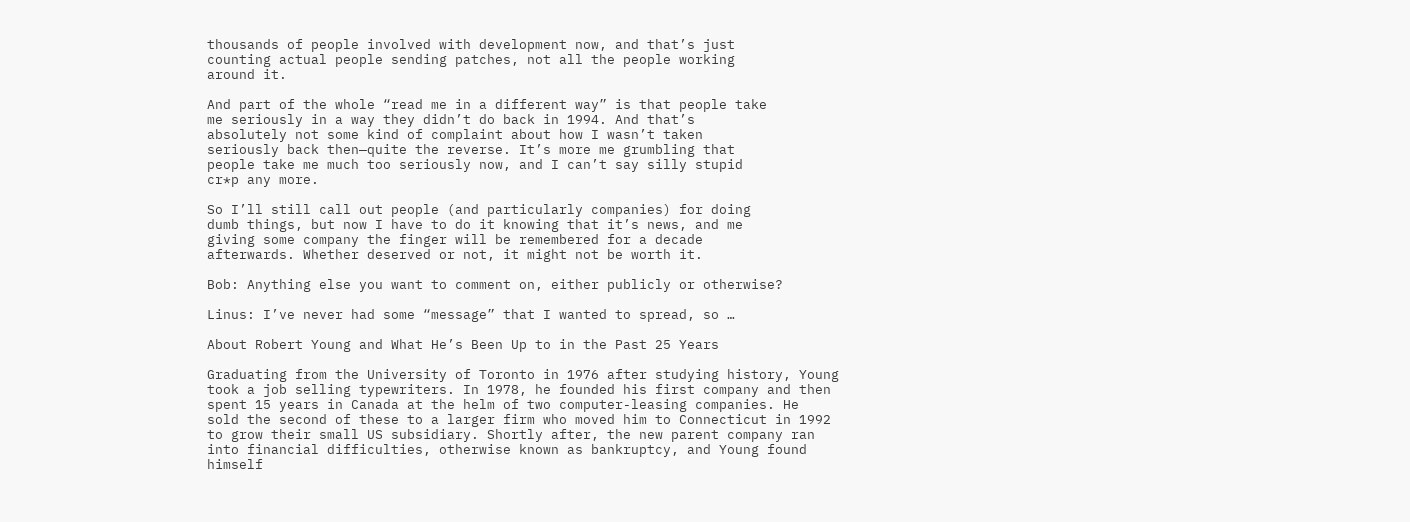thousands of people involved with development now, and that’s just
counting actual people sending patches, not all the people working
around it.

And part of the whole “read me in a different way” is that people take
me seriously in a way they didn’t do back in 1994. And that’s
absolutely not some kind of complaint about how I wasn’t taken
seriously back then—quite the reverse. It’s more me grumbling that
people take me much too seriously now, and I can’t say silly stupid
cr*p any more.

So I’ll still call out people (and particularly companies) for doing
dumb things, but now I have to do it knowing that it’s news, and me
giving some company the finger will be remembered for a decade
afterwards. Whether deserved or not, it might not be worth it.

Bob: Anything else you want to comment on, either publicly or otherwise?

Linus: I’ve never had some “message” that I wanted to spread, so …

About Robert Young and What He’s Been Up to in the Past 25 Years

Graduating from the University of Toronto in 1976 after studying history, Young
took a job selling typewriters. In 1978, he founded his first company and then
spent 15 years in Canada at the helm of two computer-leasing companies. He
sold the second of these to a larger firm who moved him to Connecticut in 1992
to grow their small US subsidiary. Shortly after, the new parent company ran
into financial difficulties, otherwise known as bankruptcy, and Young found
himself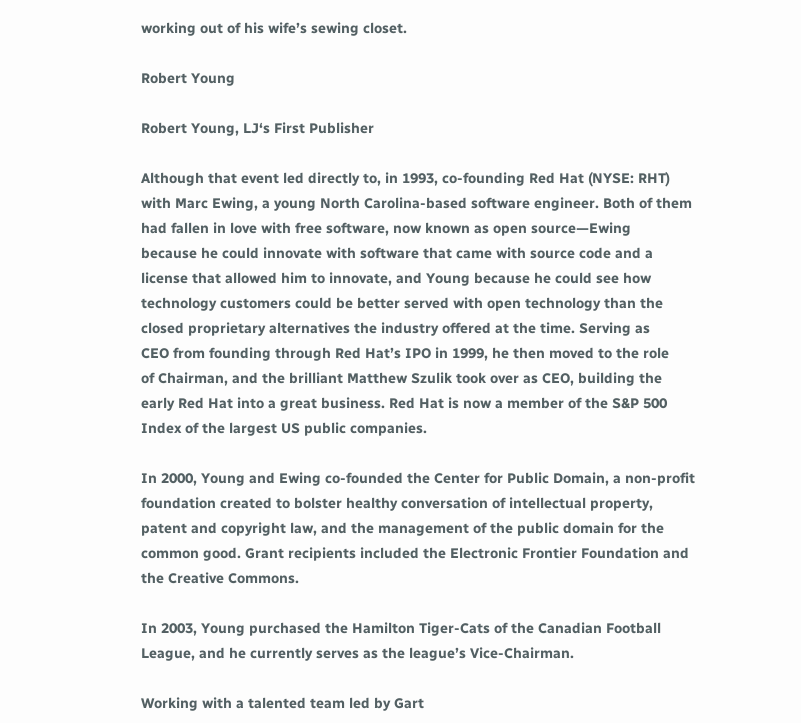working out of his wife’s sewing closet.

Robert Young

Robert Young, LJ‘s First Publisher

Although that event led directly to, in 1993, co-founding Red Hat (NYSE: RHT)
with Marc Ewing, a young North Carolina-based software engineer. Both of them
had fallen in love with free software, now known as open source—Ewing
because he could innovate with software that came with source code and a
license that allowed him to innovate, and Young because he could see how
technology customers could be better served with open technology than the
closed proprietary alternatives the industry offered at the time. Serving as
CEO from founding through Red Hat’s IPO in 1999, he then moved to the role
of Chairman, and the brilliant Matthew Szulik took over as CEO, building the
early Red Hat into a great business. Red Hat is now a member of the S&P 500
Index of the largest US public companies.

In 2000, Young and Ewing co-founded the Center for Public Domain, a non-profit
foundation created to bolster healthy conversation of intellectual property,
patent and copyright law, and the management of the public domain for the
common good. Grant recipients included the Electronic Frontier Foundation and
the Creative Commons.

In 2003, Young purchased the Hamilton Tiger-Cats of the Canadian Football
League, and he currently serves as the league’s Vice-Chairman.

Working with a talented team led by Gart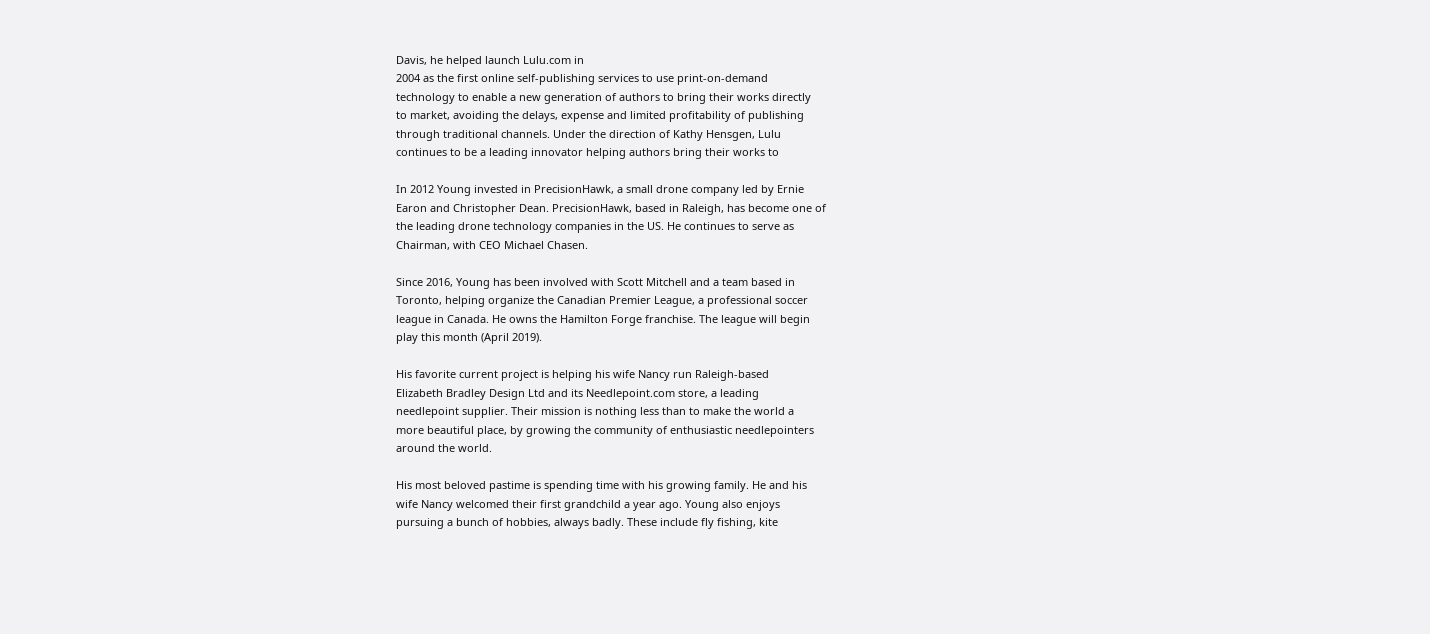Davis, he helped launch Lulu.com in
2004 as the first online self-publishing services to use print-on-demand
technology to enable a new generation of authors to bring their works directly
to market, avoiding the delays, expense and limited profitability of publishing
through traditional channels. Under the direction of Kathy Hensgen, Lulu
continues to be a leading innovator helping authors bring their works to

In 2012 Young invested in PrecisionHawk, a small drone company led by Ernie
Earon and Christopher Dean. PrecisionHawk, based in Raleigh, has become one of
the leading drone technology companies in the US. He continues to serve as
Chairman, with CEO Michael Chasen.

Since 2016, Young has been involved with Scott Mitchell and a team based in
Toronto, helping organize the Canadian Premier League, a professional soccer
league in Canada. He owns the Hamilton Forge franchise. The league will begin
play this month (April 2019).

His favorite current project is helping his wife Nancy run Raleigh-based
Elizabeth Bradley Design Ltd and its Needlepoint.com store, a leading
needlepoint supplier. Their mission is nothing less than to make the world a
more beautiful place, by growing the community of enthusiastic needlepointers
around the world.

His most beloved pastime is spending time with his growing family. He and his
wife Nancy welcomed their first grandchild a year ago. Young also enjoys
pursuing a bunch of hobbies, always badly. These include fly fishing, kite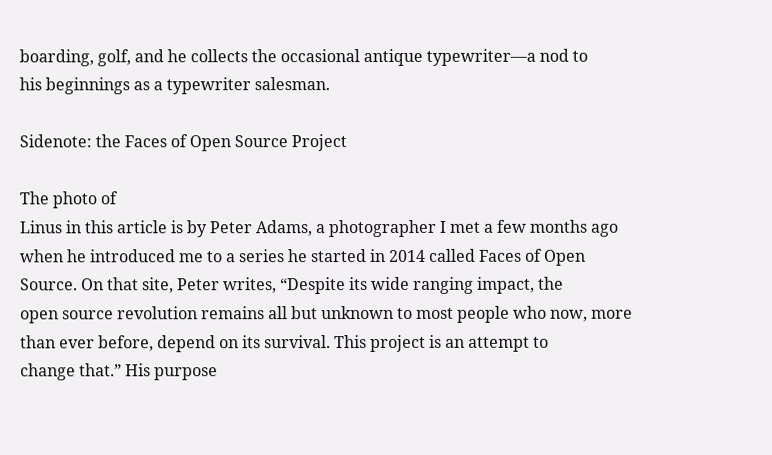boarding, golf, and he collects the occasional antique typewriter—a nod to
his beginnings as a typewriter salesman.

Sidenote: the Faces of Open Source Project

The photo of
Linus in this article is by Peter Adams, a photographer I met a few months ago
when he introduced me to a series he started in 2014 called Faces of Open
Source. On that site, Peter writes, “Despite its wide ranging impact, the
open source revolution remains all but unknown to most people who now, more
than ever before, depend on its survival. This project is an attempt to
change that.” His purpose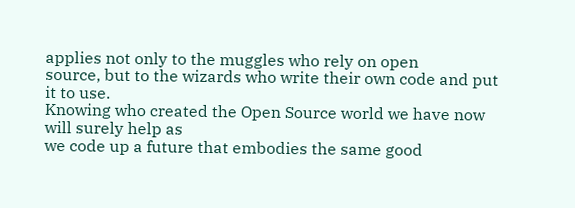applies not only to the muggles who rely on open
source, but to the wizards who write their own code and put it to use.
Knowing who created the Open Source world we have now will surely help as
we code up a future that embodies the same good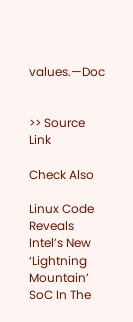values.—Doc


>> Source Link

Check Also

Linux Code Reveals Intel’s New ‘Lightning Mountain’ SoC In The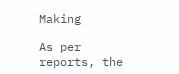Making

As per reports, the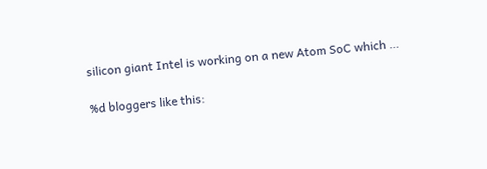silicon giant Intel is working on a new Atom SoC which …

%d bloggers like this: